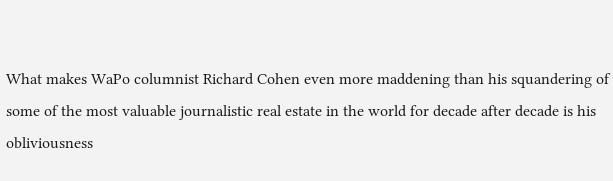What makes WaPo columnist Richard Cohen even more maddening than his squandering of some of the most valuable journalistic real estate in the world for decade after decade is his obliviousness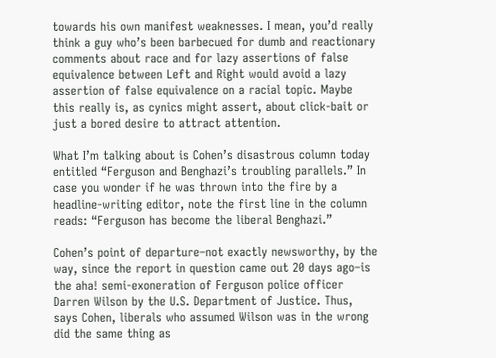towards his own manifest weaknesses. I mean, you’d really think a guy who’s been barbecued for dumb and reactionary comments about race and for lazy assertions of false equivalence between Left and Right would avoid a lazy assertion of false equivalence on a racial topic. Maybe this really is, as cynics might assert, about click-bait or just a bored desire to attract attention.

What I’m talking about is Cohen’s disastrous column today entitled “Ferguson and Benghazi’s troubling parallels.” In case you wonder if he was thrown into the fire by a headline-writing editor, note the first line in the column reads: “Ferguson has become the liberal Benghazi.”

Cohen’s point of departure–not exactly newsworthy, by the way, since the report in question came out 20 days ago–is the aha! semi-exoneration of Ferguson police officer Darren Wilson by the U.S. Department of Justice. Thus, says Cohen, liberals who assumed Wilson was in the wrong did the same thing as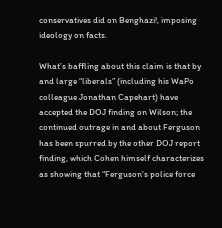conservatives did on Benghazi!, imposing ideology on facts.

What’s baffling about this claim is that by and large “liberals” (including his WaPo colleague Jonathan Capehart) have accepted the DOJ finding on Wilson; the continued outrage in and about Ferguson has been spurred by the other DOJ report finding, which Cohen himself characterizes as showing that “Ferguson’s police force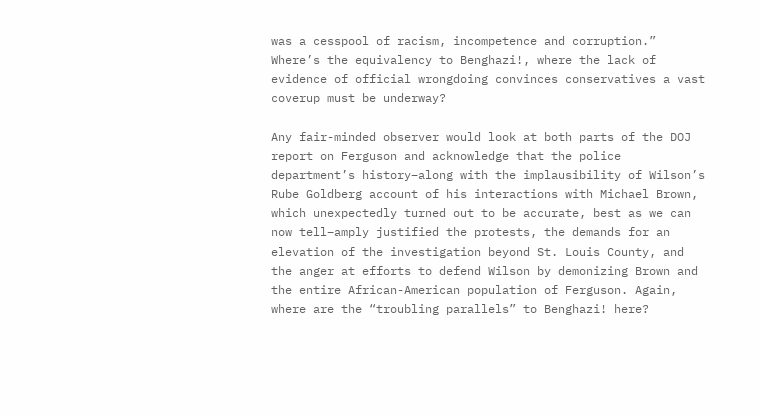was a cesspool of racism, incompetence and corruption.” Where’s the equivalency to Benghazi!, where the lack of evidence of official wrongdoing convinces conservatives a vast coverup must be underway?

Any fair-minded observer would look at both parts of the DOJ report on Ferguson and acknowledge that the police department’s history–along with the implausibility of Wilson’s Rube Goldberg account of his interactions with Michael Brown, which unexpectedly turned out to be accurate, best as we can now tell–amply justified the protests, the demands for an elevation of the investigation beyond St. Louis County, and the anger at efforts to defend Wilson by demonizing Brown and the entire African-American population of Ferguson. Again, where are the “troubling parallels” to Benghazi! here?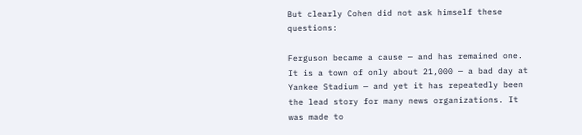But clearly Cohen did not ask himself these questions:

Ferguson became a cause — and has remained one. It is a town of only about 21,000 — a bad day at Yankee Stadium — and yet it has repeatedly been the lead story for many news organizations. It was made to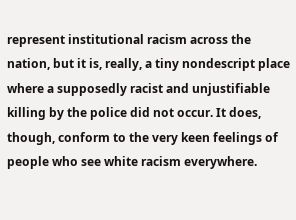represent institutional racism across the nation, but it is, really, a tiny nondescript place where a supposedly racist and unjustifiable killing by the police did not occur. It does, though, conform to the very keen feelings of people who see white racism everywhere.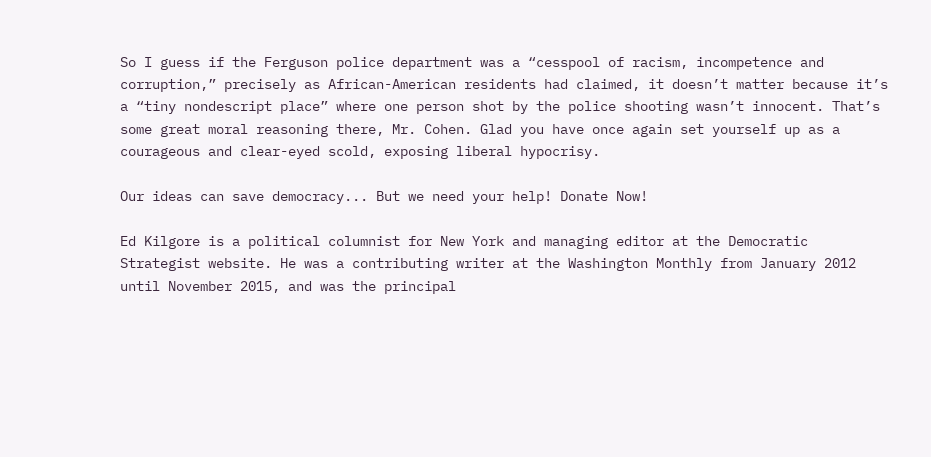So I guess if the Ferguson police department was a “cesspool of racism, incompetence and corruption,” precisely as African-American residents had claimed, it doesn’t matter because it’s a “tiny nondescript place” where one person shot by the police shooting wasn’t innocent. That’s some great moral reasoning there, Mr. Cohen. Glad you have once again set yourself up as a courageous and clear-eyed scold, exposing liberal hypocrisy.

Our ideas can save democracy... But we need your help! Donate Now!

Ed Kilgore is a political columnist for New York and managing editor at the Democratic Strategist website. He was a contributing writer at the Washington Monthly from January 2012 until November 2015, and was the principal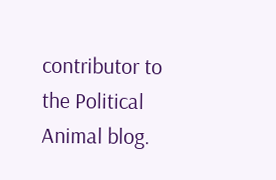contributor to the Political Animal blog.